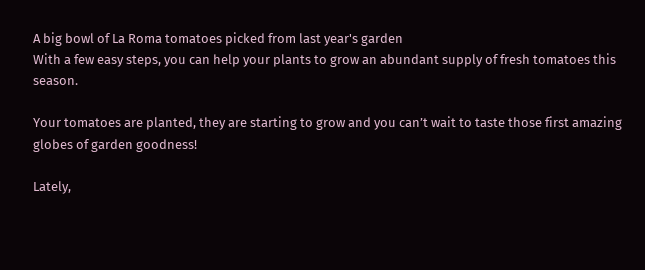A big bowl of La Roma tomatoes picked from last year's garden
With a few easy steps, you can help your plants to grow an abundant supply of fresh tomatoes this season.

Your tomatoes are planted, they are starting to grow and you can’t wait to taste those first amazing globes of garden goodness!

Lately,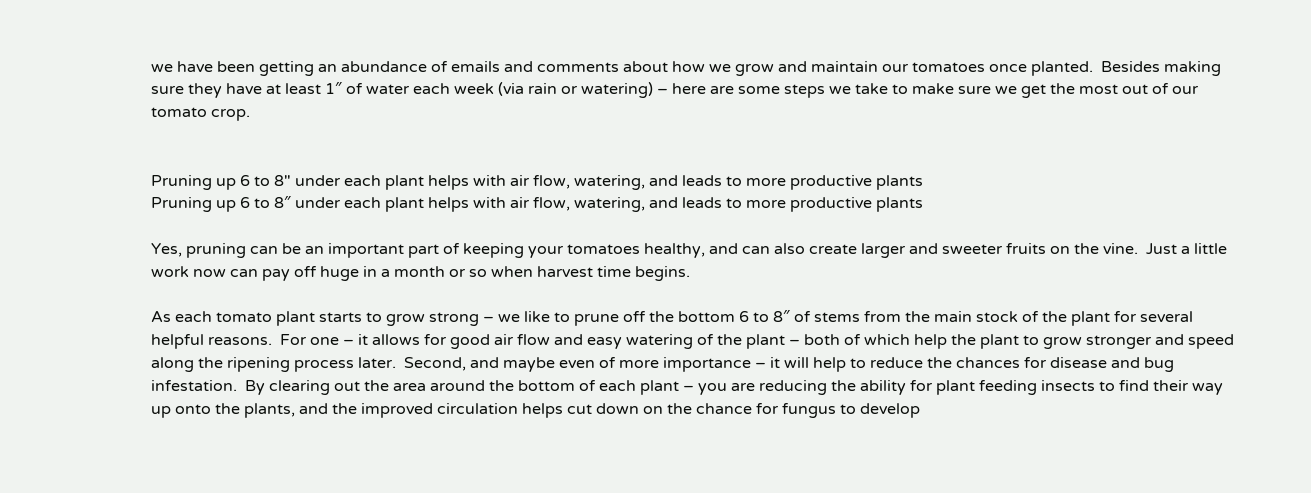we have been getting an abundance of emails and comments about how we grow and maintain our tomatoes once planted.  Besides making sure they have at least 1″ of water each week (via rain or watering) – here are some steps we take to make sure we get the most out of our tomato crop.


Pruning up 6 to 8" under each plant helps with air flow, watering, and leads to more productive plants
Pruning up 6 to 8″ under each plant helps with air flow, watering, and leads to more productive plants

Yes, pruning can be an important part of keeping your tomatoes healthy, and can also create larger and sweeter fruits on the vine.  Just a little work now can pay off huge in a month or so when harvest time begins.

As each tomato plant starts to grow strong – we like to prune off the bottom 6 to 8″ of stems from the main stock of the plant for several helpful reasons.  For one – it allows for good air flow and easy watering of the plant – both of which help the plant to grow stronger and speed along the ripening process later.  Second, and maybe even of more importance – it will help to reduce the chances for disease and bug infestation.  By clearing out the area around the bottom of each plant – you are reducing the ability for plant feeding insects to find their way up onto the plants, and the improved circulation helps cut down on the chance for fungus to develop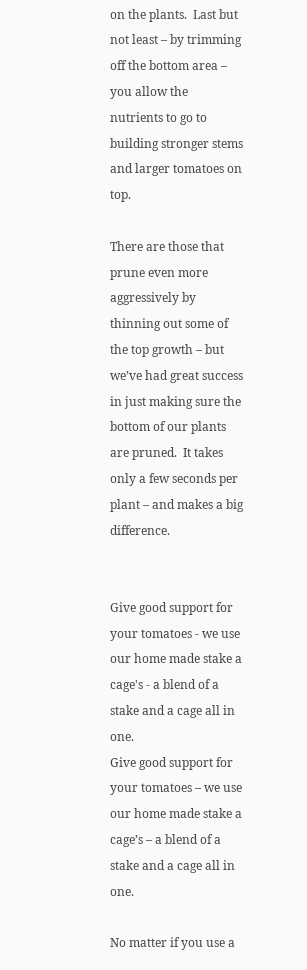on the plants.  Last but not least – by trimming off the bottom area – you allow the nutrients to go to building stronger stems and larger tomatoes on top.

There are those that prune even more aggressively by thinning out some of the top growth – but we’ve had great success in just making sure the bottom of our plants are pruned.  It takes only a few seconds per plant – and makes a big difference.


Give good support for your tomatoes - we use our home made stake a cage's - a blend of a stake and a cage all in one.
Give good support for your tomatoes – we use our home made stake a cage’s – a blend of a stake and a cage all in one.

No matter if you use a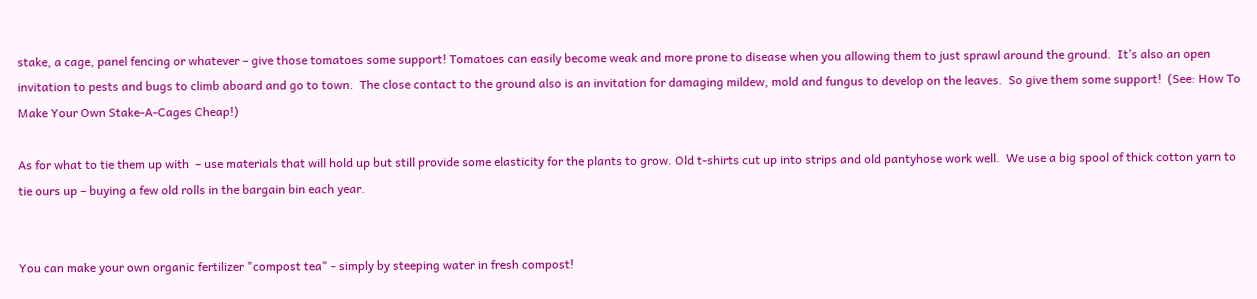stake, a cage, panel fencing or whatever – give those tomatoes some support! Tomatoes can easily become weak and more prone to disease when you allowing them to just sprawl around the ground.  It’s also an open invitation to pests and bugs to climb aboard and go to town.  The close contact to the ground also is an invitation for damaging mildew, mold and fungus to develop on the leaves.  So give them some support!  (See: How To Make Your Own Stake-A-Cages Cheap!)

As for what to tie them up with  – use materials that will hold up but still provide some elasticity for the plants to grow. Old t-shirts cut up into strips and old pantyhose work well.  We use a big spool of thick cotton yarn to tie ours up – buying a few old rolls in the bargain bin each year.


You can make your own organic fertilizer "compost tea" - simply by steeping water in fresh compost!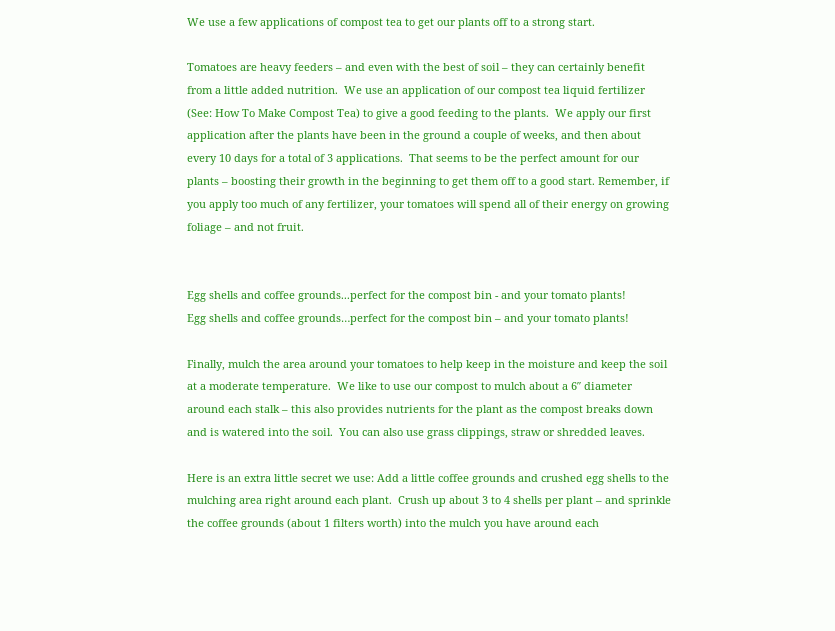We use a few applications of compost tea to get our plants off to a strong start.

Tomatoes are heavy feeders – and even with the best of soil – they can certainly benefit from a little added nutrition.  We use an application of our compost tea liquid fertilizer (See: How To Make Compost Tea) to give a good feeding to the plants.  We apply our first application after the plants have been in the ground a couple of weeks, and then about every 10 days for a total of 3 applications.  That seems to be the perfect amount for our plants – boosting their growth in the beginning to get them off to a good start. Remember, if you apply too much of any fertilizer, your tomatoes will spend all of their energy on growing foliage – and not fruit.


Egg shells and coffee grounds...perfect for the compost bin - and your tomato plants!
Egg shells and coffee grounds…perfect for the compost bin – and your tomato plants!

Finally, mulch the area around your tomatoes to help keep in the moisture and keep the soil at a moderate temperature.  We like to use our compost to mulch about a 6″ diameter around each stalk – this also provides nutrients for the plant as the compost breaks down and is watered into the soil.  You can also use grass clippings, straw or shredded leaves.

Here is an extra little secret we use: Add a little coffee grounds and crushed egg shells to the mulching area right around each plant.  Crush up about 3 to 4 shells per plant – and sprinkle the coffee grounds (about 1 filters worth) into the mulch you have around each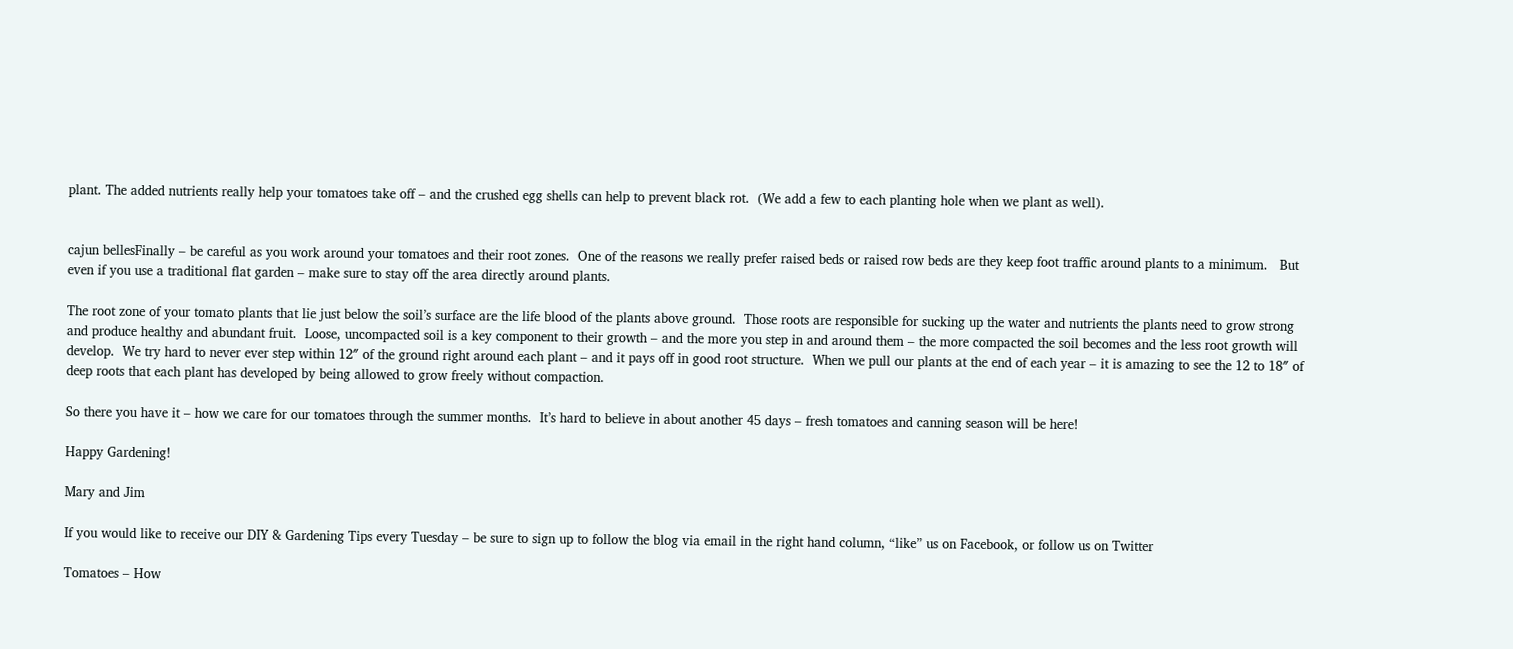plant. The added nutrients really help your tomatoes take off – and the crushed egg shells can help to prevent black rot.  (We add a few to each planting hole when we plant as well).


cajun bellesFinally – be careful as you work around your tomatoes and their root zones.  One of the reasons we really prefer raised beds or raised row beds are they keep foot traffic around plants to a minimum.   But even if you use a traditional flat garden – make sure to stay off the area directly around plants.

The root zone of your tomato plants that lie just below the soil’s surface are the life blood of the plants above ground.  Those roots are responsible for sucking up the water and nutrients the plants need to grow strong and produce healthy and abundant fruit.  Loose, uncompacted soil is a key component to their growth – and the more you step in and around them – the more compacted the soil becomes and the less root growth will develop.  We try hard to never ever step within 12″ of the ground right around each plant – and it pays off in good root structure.  When we pull our plants at the end of each year – it is amazing to see the 12 to 18″ of deep roots that each plant has developed by being allowed to grow freely without compaction.

So there you have it – how we care for our tomatoes through the summer months.  It’s hard to believe in about another 45 days – fresh tomatoes and canning season will be here!

Happy Gardening!

Mary and Jim

If you would like to receive our DIY & Gardening Tips every Tuesday – be sure to sign up to follow the blog via email in the right hand column, “like” us on Facebook, or follow us on Twitter

Tomatoes – How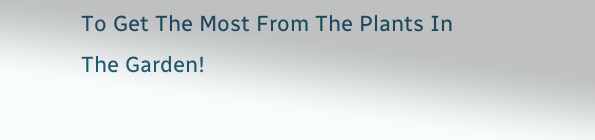To Get The Most From The Plants In The Garden!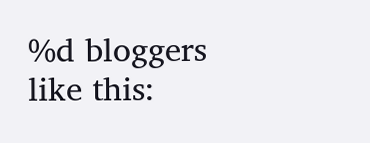%d bloggers like this: